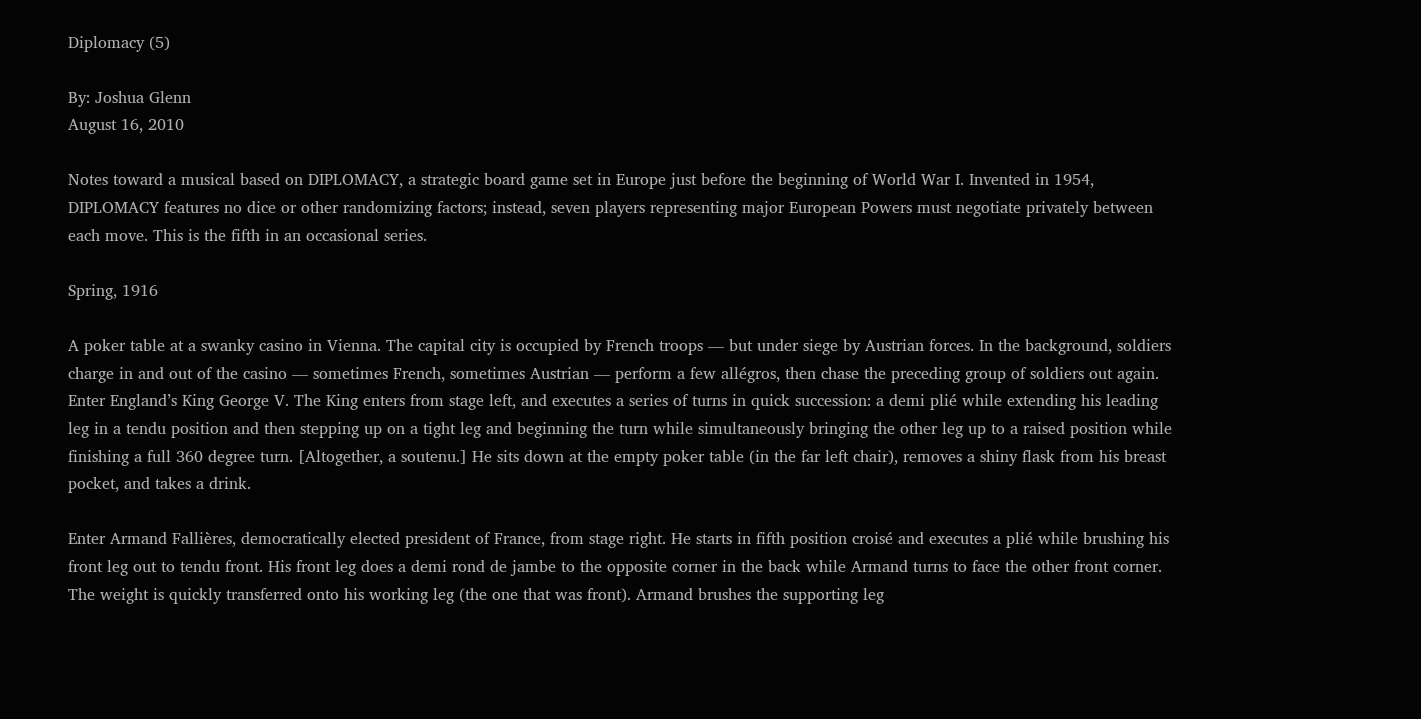Diplomacy (5)

By: Joshua Glenn
August 16, 2010

Notes toward a musical based on DIPLOMACY, a strategic board game set in Europe just before the beginning of World War I. Invented in 1954, DIPLOMACY features no dice or other randomizing factors; instead, seven players representing major European Powers must negotiate privately between each move. This is the fifth in an occasional series.

Spring, 1916

A poker table at a swanky casino in Vienna. The capital city is occupied by French troops — but under siege by Austrian forces. In the background, soldiers charge in and out of the casino — sometimes French, sometimes Austrian — perform a few allégros, then chase the preceding group of soldiers out again. Enter England’s King George V. The King enters from stage left, and executes a series of turns in quick succession: a demi plié while extending his leading leg in a tendu position and then stepping up on a tight leg and beginning the turn while simultaneously bringing the other leg up to a raised position while finishing a full 360 degree turn. [Altogether, a soutenu.] He sits down at the empty poker table (in the far left chair), removes a shiny flask from his breast pocket, and takes a drink.

Enter Armand Fallières, democratically elected president of France, from stage right. He starts in fifth position croisé and executes a plié while brushing his front leg out to tendu front. His front leg does a demi rond de jambe to the opposite corner in the back while Armand turns to face the other front corner. The weight is quickly transferred onto his working leg (the one that was front). Armand brushes the supporting leg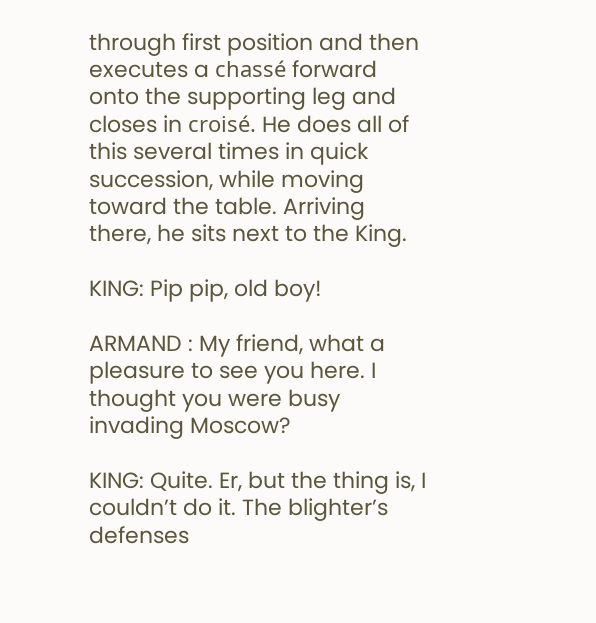through first position and then executes a chassé forward onto the supporting leg and closes in croisé. He does all of this several times in quick succession, while moving toward the table. Arriving there, he sits next to the King.

KING: Pip pip, old boy!

ARMAND : My friend, what a pleasure to see you here. I thought you were busy invading Moscow?

KING: Quite. Er, but the thing is, I couldn’t do it. The blighter’s defenses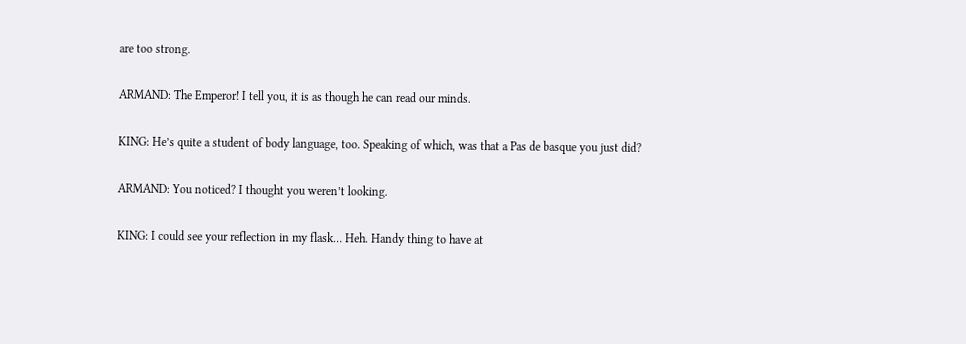are too strong.

ARMAND: The Emperor! I tell you, it is as though he can read our minds.

KING: He’s quite a student of body language, too. Speaking of which, was that a Pas de basque you just did?

ARMAND: You noticed? I thought you weren’t looking.

KING: I could see your reflection in my flask… Heh. Handy thing to have at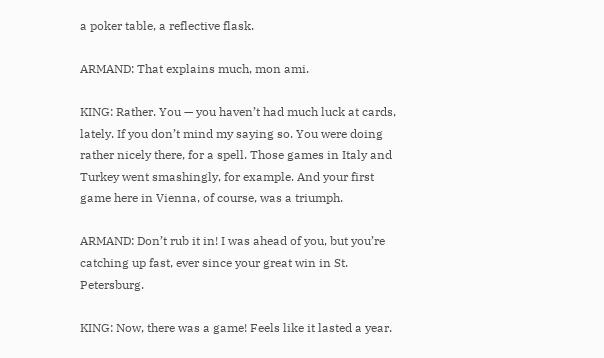a poker table, a reflective flask.

ARMAND: That explains much, mon ami.

KING: Rather. You — you haven’t had much luck at cards, lately. If you don’t mind my saying so. You were doing rather nicely there, for a spell. Those games in Italy and Turkey went smashingly, for example. And your first game here in Vienna, of course, was a triumph.

ARMAND: Don’t rub it in! I was ahead of you, but you’re catching up fast, ever since your great win in St. Petersburg.

KING: Now, there was a game! Feels like it lasted a year.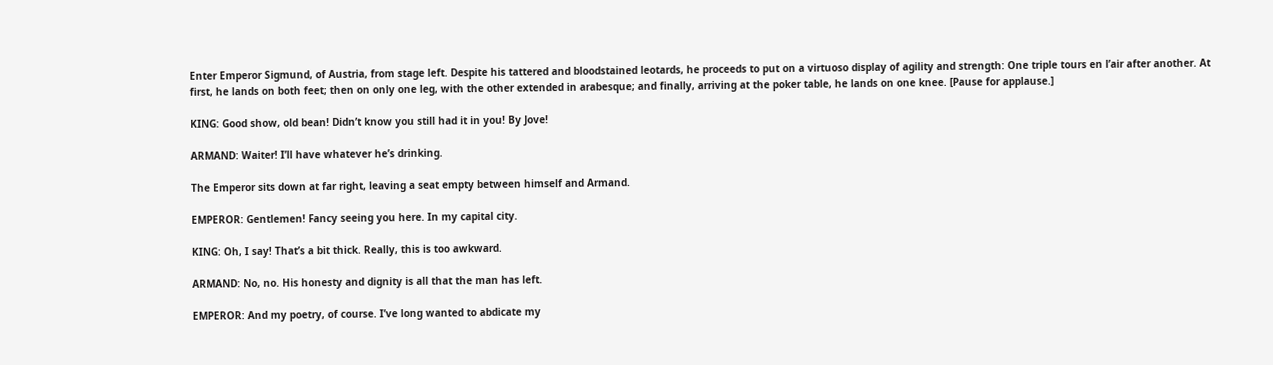Enter Emperor Sigmund, of Austria, from stage left. Despite his tattered and bloodstained leotards, he proceeds to put on a virtuoso display of agility and strength: One triple tours en l’air after another. At first, he lands on both feet; then on only one leg, with the other extended in arabesque; and finally, arriving at the poker table, he lands on one knee. [Pause for applause.]

KING: Good show, old bean! Didn’t know you still had it in you! By Jove!

ARMAND: Waiter! I’ll have whatever he’s drinking.

The Emperor sits down at far right, leaving a seat empty between himself and Armand.

EMPEROR: Gentlemen! Fancy seeing you here. In my capital city.

KING: Oh, I say! That’s a bit thick. Really, this is too awkward.

ARMAND: No, no. His honesty and dignity is all that the man has left.

EMPEROR: And my poetry, of course. I’ve long wanted to abdicate my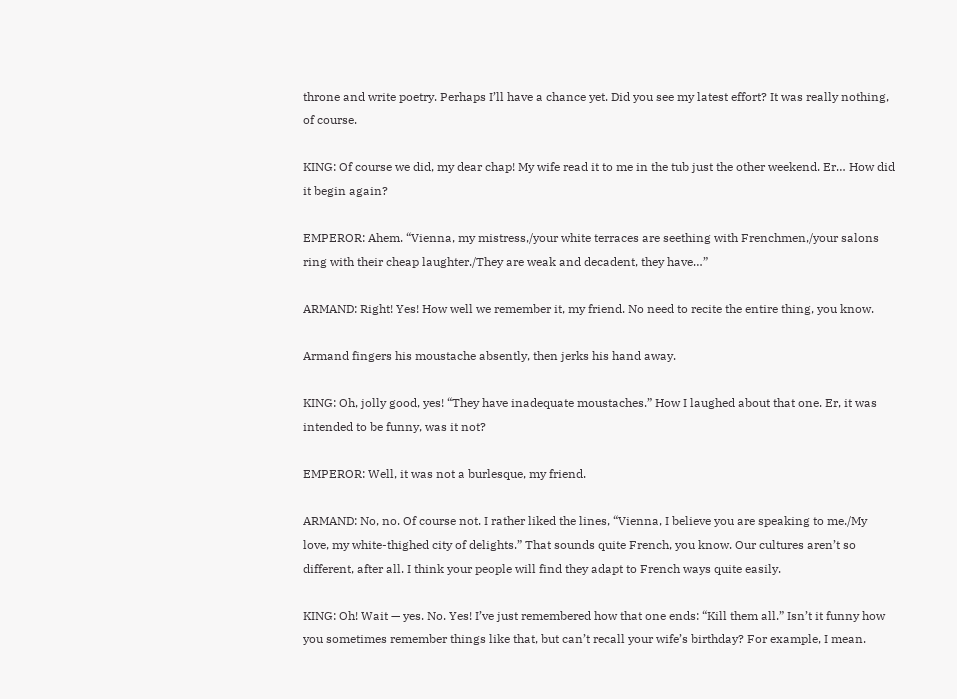throne and write poetry. Perhaps I’ll have a chance yet. Did you see my latest effort? It was really nothing, of course.

KING: Of course we did, my dear chap! My wife read it to me in the tub just the other weekend. Er… How did it begin again?

EMPEROR: Ahem. “Vienna, my mistress,/your white terraces are seething with Frenchmen,/your salons ring with their cheap laughter./They are weak and decadent, they have…”

ARMAND: Right! Yes! How well we remember it, my friend. No need to recite the entire thing, you know.

Armand fingers his moustache absently, then jerks his hand away.

KING: Oh, jolly good, yes! “They have inadequate moustaches.” How I laughed about that one. Er, it was intended to be funny, was it not?

EMPEROR: Well, it was not a burlesque, my friend.

ARMAND: No, no. Of course not. I rather liked the lines, “Vienna, I believe you are speaking to me./My love, my white-thighed city of delights.” That sounds quite French, you know. Our cultures aren’t so different, after all. I think your people will find they adapt to French ways quite easily.

KING: Oh! Wait — yes. No. Yes! I’ve just remembered how that one ends: “Kill them all.” Isn’t it funny how you sometimes remember things like that, but can’t recall your wife’s birthday? For example, I mean.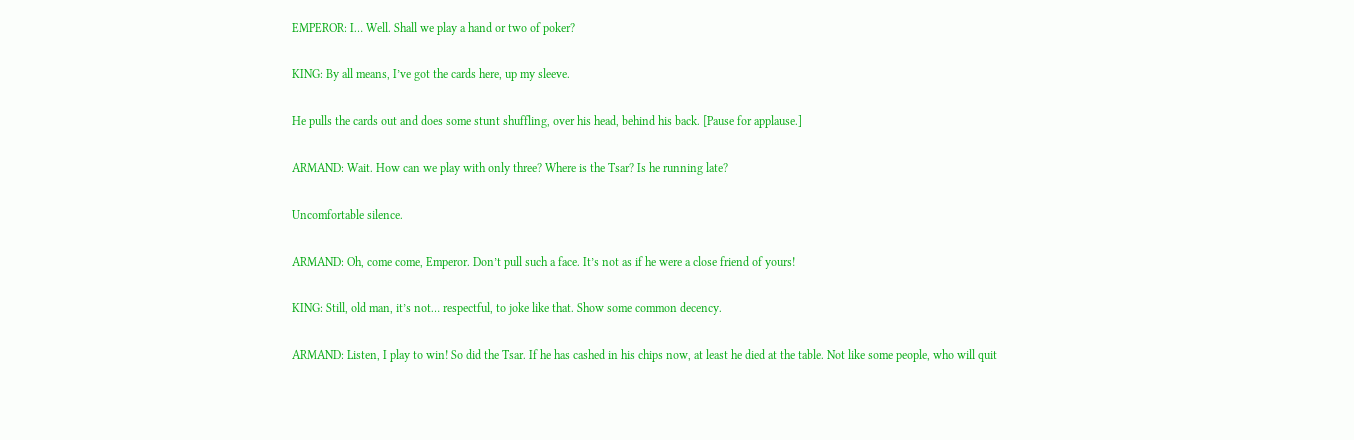EMPEROR: I… Well. Shall we play a hand or two of poker?

KING: By all means, I’ve got the cards here, up my sleeve.

He pulls the cards out and does some stunt shuffling, over his head, behind his back. [Pause for applause.]

ARMAND: Wait. How can we play with only three? Where is the Tsar? Is he running late?

Uncomfortable silence.

ARMAND: Oh, come come, Emperor. Don’t pull such a face. It’s not as if he were a close friend of yours!

KING: Still, old man, it’s not… respectful, to joke like that. Show some common decency.

ARMAND: Listen, I play to win! So did the Tsar. If he has cashed in his chips now, at least he died at the table. Not like some people, who will quit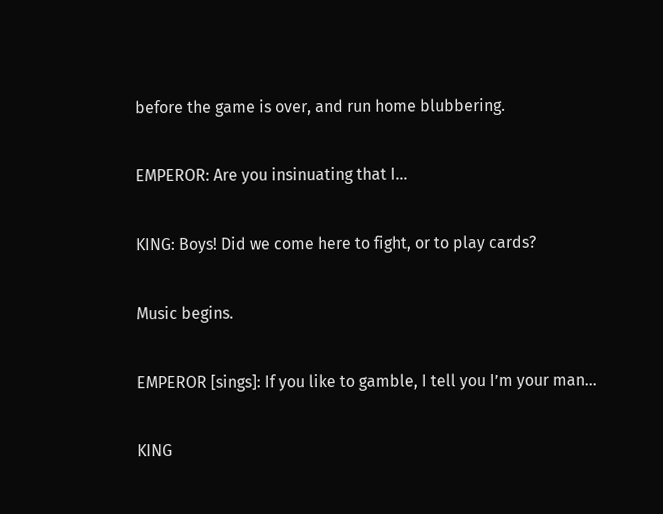before the game is over, and run home blubbering.

EMPEROR: Are you insinuating that I…

KING: Boys! Did we come here to fight, or to play cards?

Music begins.

EMPEROR [sings]: If you like to gamble, I tell you I’m your man…

KING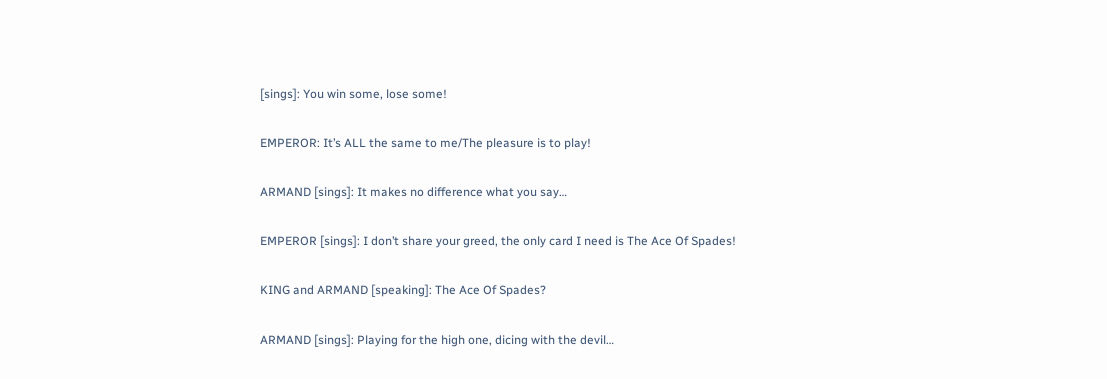[sings]: You win some, lose some!

EMPEROR: It’s ALL the same to me/The pleasure is to play!

ARMAND [sings]: It makes no difference what you say…

EMPEROR [sings]: I don’t share your greed, the only card I need is The Ace Of Spades!

KING and ARMAND [speaking]: The Ace Of Spades?

ARMAND [sings]: Playing for the high one, dicing with the devil…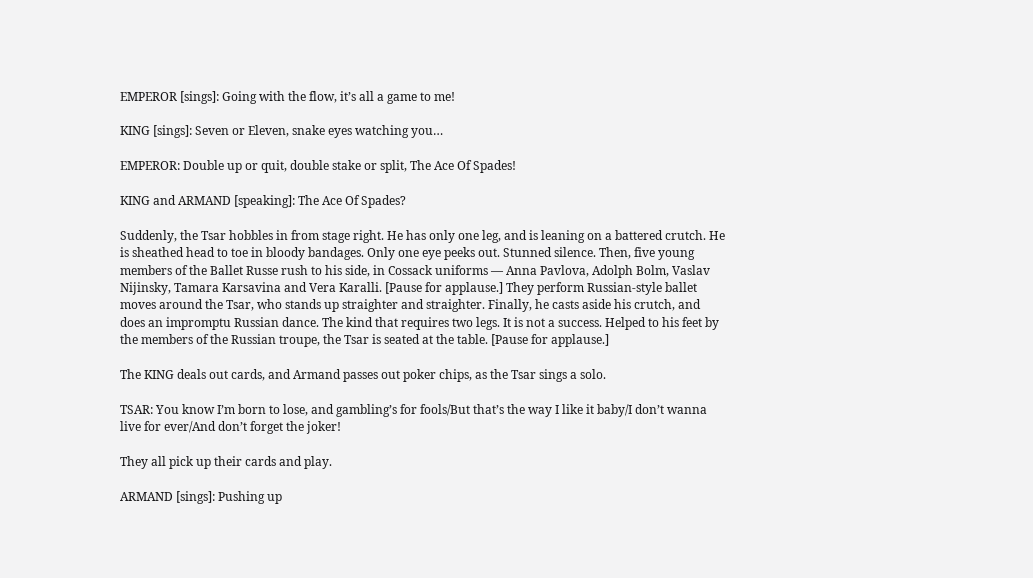EMPEROR [sings]: Going with the flow, it’s all a game to me!

KING [sings]: Seven or Eleven, snake eyes watching you…

EMPEROR: Double up or quit, double stake or split, The Ace Of Spades!

KING and ARMAND [speaking]: The Ace Of Spades?

Suddenly, the Tsar hobbles in from stage right. He has only one leg, and is leaning on a battered crutch. He is sheathed head to toe in bloody bandages. Only one eye peeks out. Stunned silence. Then, five young members of the Ballet Russe rush to his side, in Cossack uniforms — Anna Pavlova, Adolph Bolm, Vaslav Nijinsky, Tamara Karsavina and Vera Karalli. [Pause for applause.] They perform Russian-style ballet moves around the Tsar, who stands up straighter and straighter. Finally, he casts aside his crutch, and does an impromptu Russian dance. The kind that requires two legs. It is not a success. Helped to his feet by the members of the Russian troupe, the Tsar is seated at the table. [Pause for applause.]

The KING deals out cards, and Armand passes out poker chips, as the Tsar sings a solo.

TSAR: You know I’m born to lose, and gambling’s for fools/But that’s the way I like it baby/I don’t wanna live for ever/And don’t forget the joker!

They all pick up their cards and play.

ARMAND [sings]: Pushing up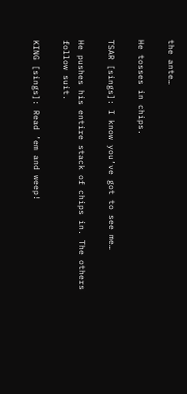the ante…

He tosses in chips.

TSAR [sings]: I know you’ve got to see me…

He pushes his entire stack of chips in. The others follow suit.

KING [sings]: Read ’em and weep!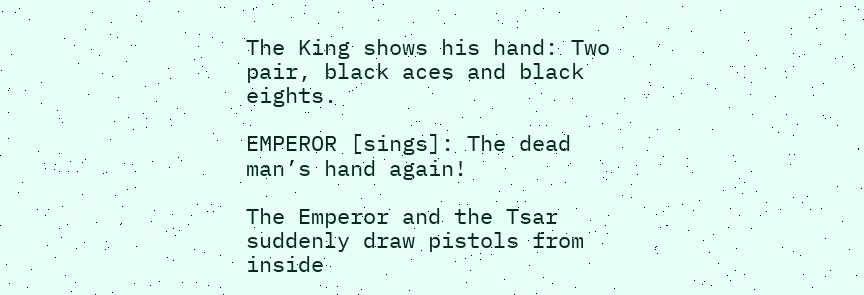The King shows his hand: Two pair, black aces and black eights.

EMPEROR [sings]: The dead man’s hand again!

The Emperor and the Tsar suddenly draw pistols from inside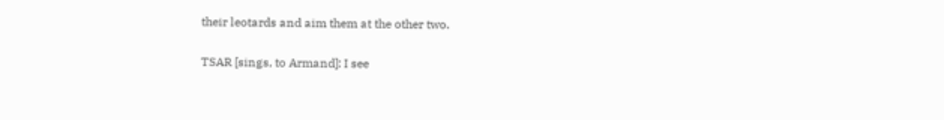their leotards and aim them at the other two.

TSAR [sings, to Armand]: I see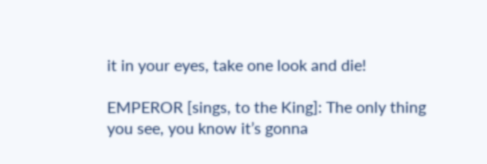it in your eyes, take one look and die!

EMPEROR [sings, to the King]: The only thing you see, you know it’s gonna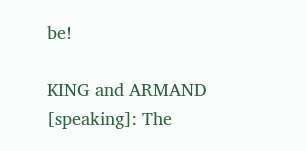be!

KING and ARMAND [speaking]: The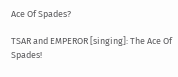Ace Of Spades?

TSAR and EMPEROR [singing]: The Ace Of Spades!